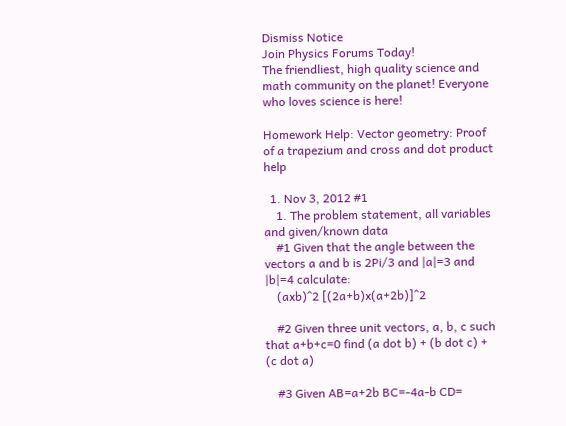Dismiss Notice
Join Physics Forums Today!
The friendliest, high quality science and math community on the planet! Everyone who loves science is here!

Homework Help: Vector geometry: Proof of a trapezium and cross and dot product help

  1. Nov 3, 2012 #1
    1. The problem statement, all variables and given/known data
    #1 Given that the angle between the vectors a and b is 2Pi/3 and |a|=3 and |b|=4 calculate:
    (axb)^2 [(2a+b)x(a+2b)]^2

    #2 Given three unit vectors, a, b, c such that a+b+c=0 find (a dot b) + (b dot c) + (c dot a)

    #3 Given AB=a+2b BC=-4a-b CD=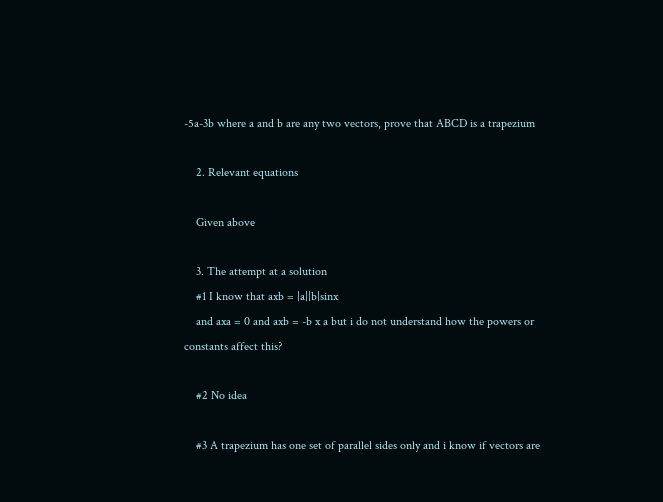-5a-3b where a and b are any two vectors, prove that ABCD is a trapezium

    2. Relevant equations

    Given above

    3. The attempt at a solution
    #1 I know that axb = |a||b|sinx
    and axa = 0 and axb = -b x a but i do not understand how the powers or constants affect this?

    #2 No idea

    #3 A trapezium has one set of parallel sides only and i know if vectors are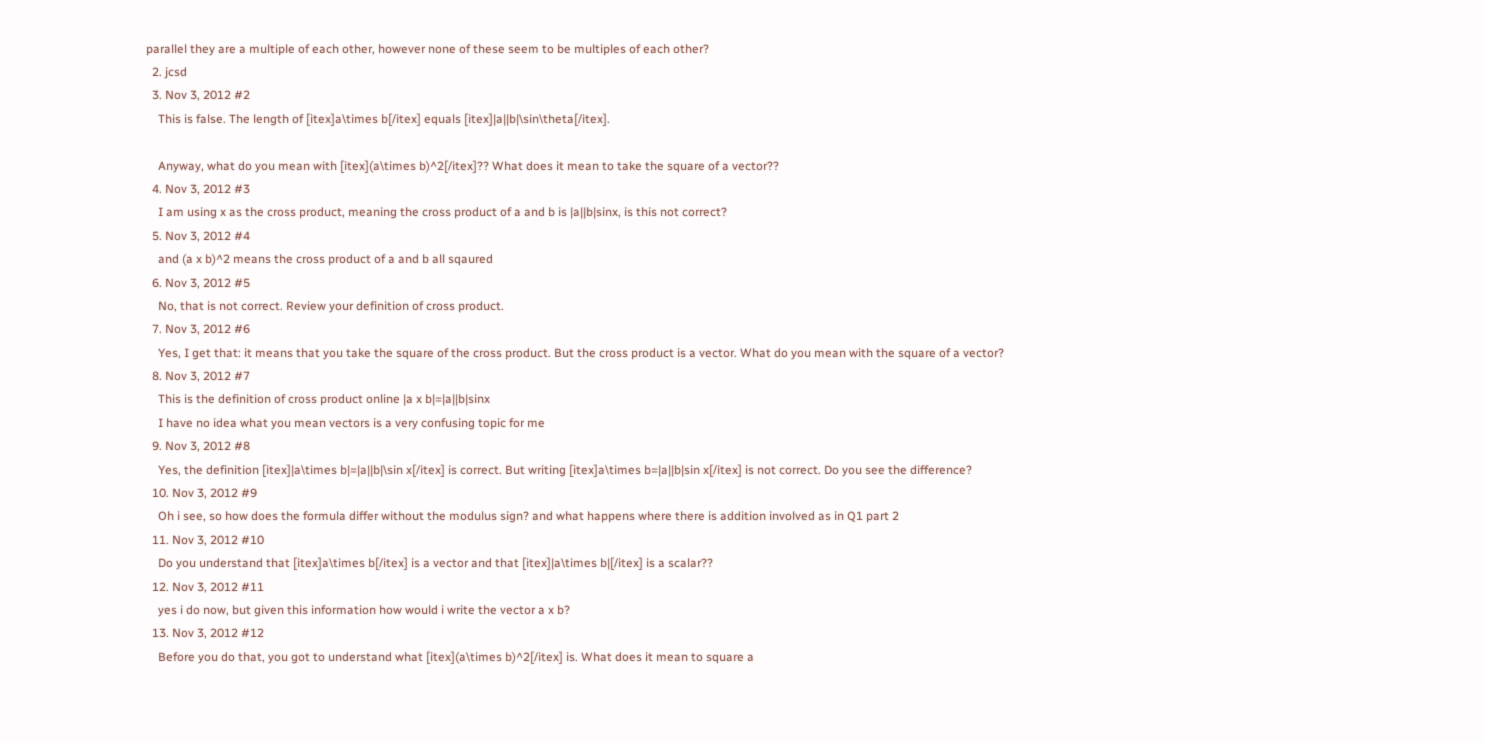parallel they are a multiple of each other, however none of these seem to be multiples of each other?
  2. jcsd
  3. Nov 3, 2012 #2
    This is false. The length of [itex]a\times b[/itex] equals [itex]|a||b|\sin\theta[/itex].

    Anyway, what do you mean with [itex](a\times b)^2[/itex]?? What does it mean to take the square of a vector??
  4. Nov 3, 2012 #3
    I am using x as the cross product, meaning the cross product of a and b is |a||b|sinx, is this not correct?
  5. Nov 3, 2012 #4
    and (a x b)^2 means the cross product of a and b all sqaured
  6. Nov 3, 2012 #5
    No, that is not correct. Review your definition of cross product.
  7. Nov 3, 2012 #6
    Yes, I get that: it means that you take the square of the cross product. But the cross product is a vector. What do you mean with the square of a vector?
  8. Nov 3, 2012 #7
    This is the definition of cross product online |a x b|=|a||b|sinx
    I have no idea what you mean vectors is a very confusing topic for me
  9. Nov 3, 2012 #8
    Yes, the definition [itex]|a\times b|=|a||b|\sin x[/itex] is correct. But writing [itex]a\times b=|a||b|sin x[/itex] is not correct. Do you see the difference?
  10. Nov 3, 2012 #9
    Oh i see, so how does the formula differ without the modulus sign? and what happens where there is addition involved as in Q1 part 2
  11. Nov 3, 2012 #10
    Do you understand that [itex]a\times b[/itex] is a vector and that [itex]|a\times b|[/itex] is a scalar??
  12. Nov 3, 2012 #11
    yes i do now, but given this information how would i write the vector a x b?
  13. Nov 3, 2012 #12
    Before you do that, you got to understand what [itex](a\times b)^2[/itex] is. What does it mean to square a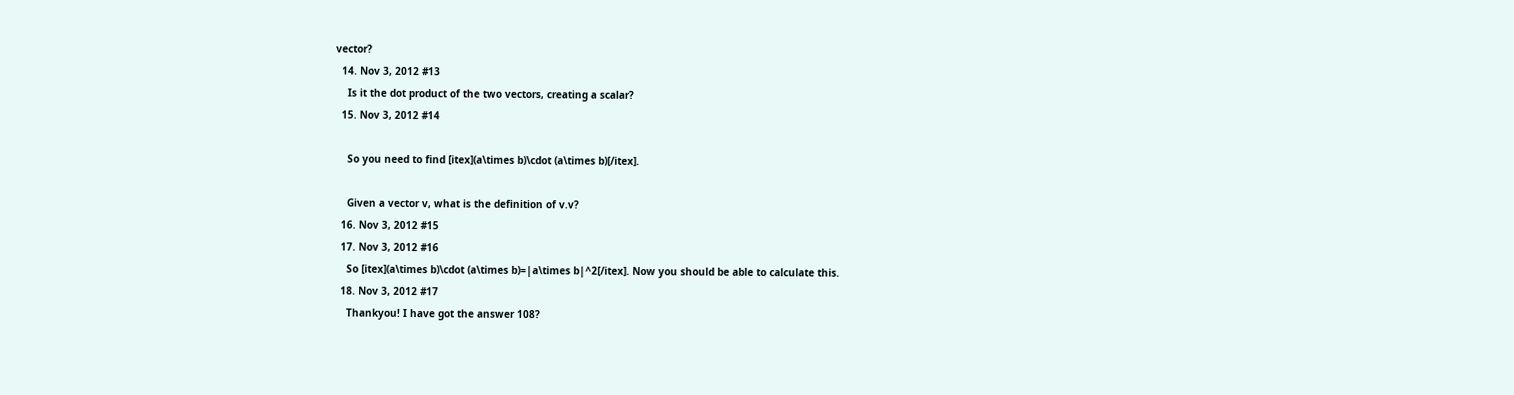vector?
  14. Nov 3, 2012 #13
    Is it the dot product of the two vectors, creating a scalar?
  15. Nov 3, 2012 #14

    So you need to find [itex](a\times b)\cdot (a\times b)[/itex].

    Given a vector v, what is the definition of v.v?
  16. Nov 3, 2012 #15
  17. Nov 3, 2012 #16
    So [itex](a\times b)\cdot (a\times b)=|a\times b|^2[/itex]. Now you should be able to calculate this.
  18. Nov 3, 2012 #17
    Thankyou! I have got the answer 108?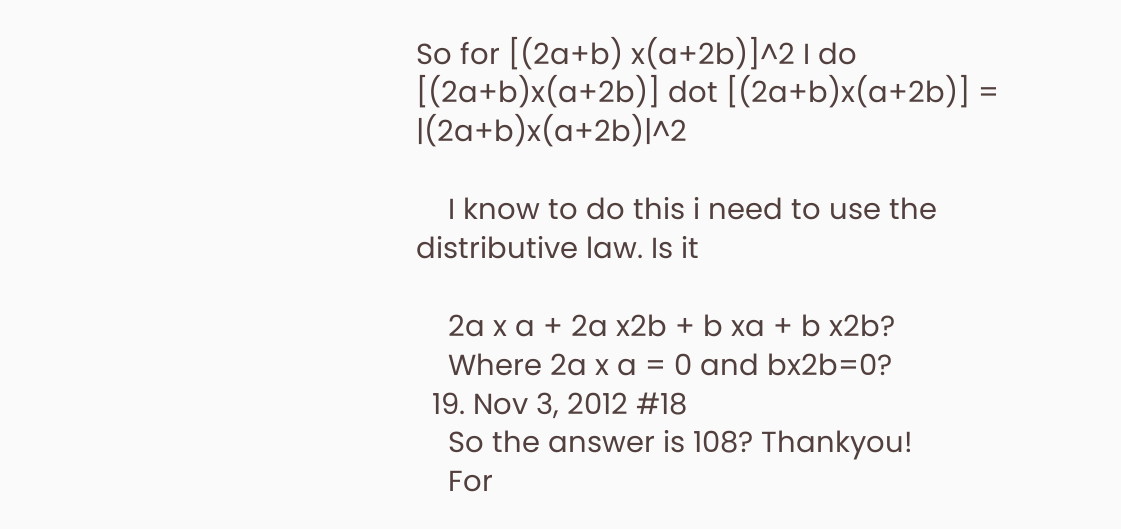So for [(2a+b) x(a+2b)]^2 I do [(2a+b)x(a+2b)] dot [(2a+b)x(a+2b)] = |(2a+b)x(a+2b)|^2

    I know to do this i need to use the distributive law. Is it

    2a x a + 2a x2b + b xa + b x2b?
    Where 2a x a = 0 and bx2b=0?
  19. Nov 3, 2012 #18
    So the answer is 108? Thankyou!
    For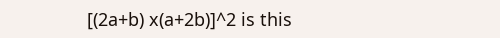[(2a+b) x(a+2b)]^2 is this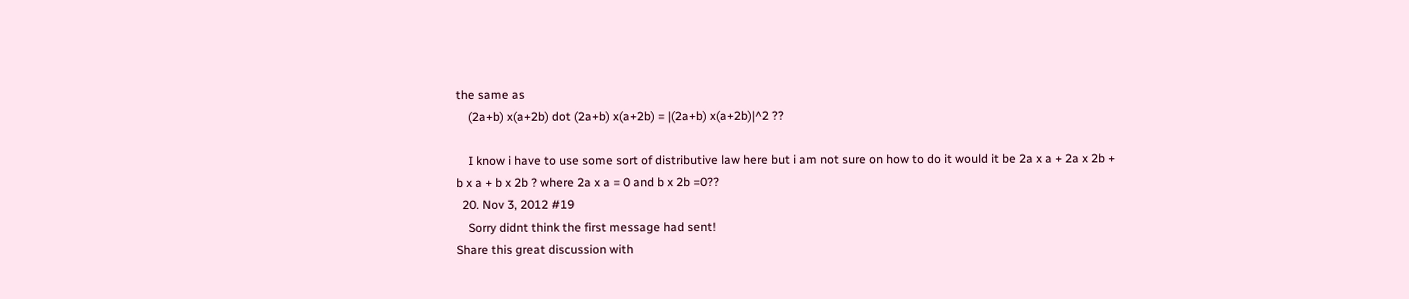the same as
    (2a+b) x(a+2b) dot (2a+b) x(a+2b) = |(2a+b) x(a+2b)|^2 ??

    I know i have to use some sort of distributive law here but i am not sure on how to do it would it be 2a x a + 2a x 2b + b x a + b x 2b ? where 2a x a = 0 and b x 2b =0??
  20. Nov 3, 2012 #19
    Sorry didnt think the first message had sent!
Share this great discussion with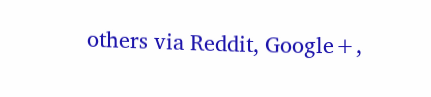others via Reddit, Google+,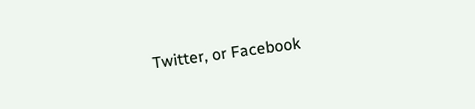Twitter, or Facebook